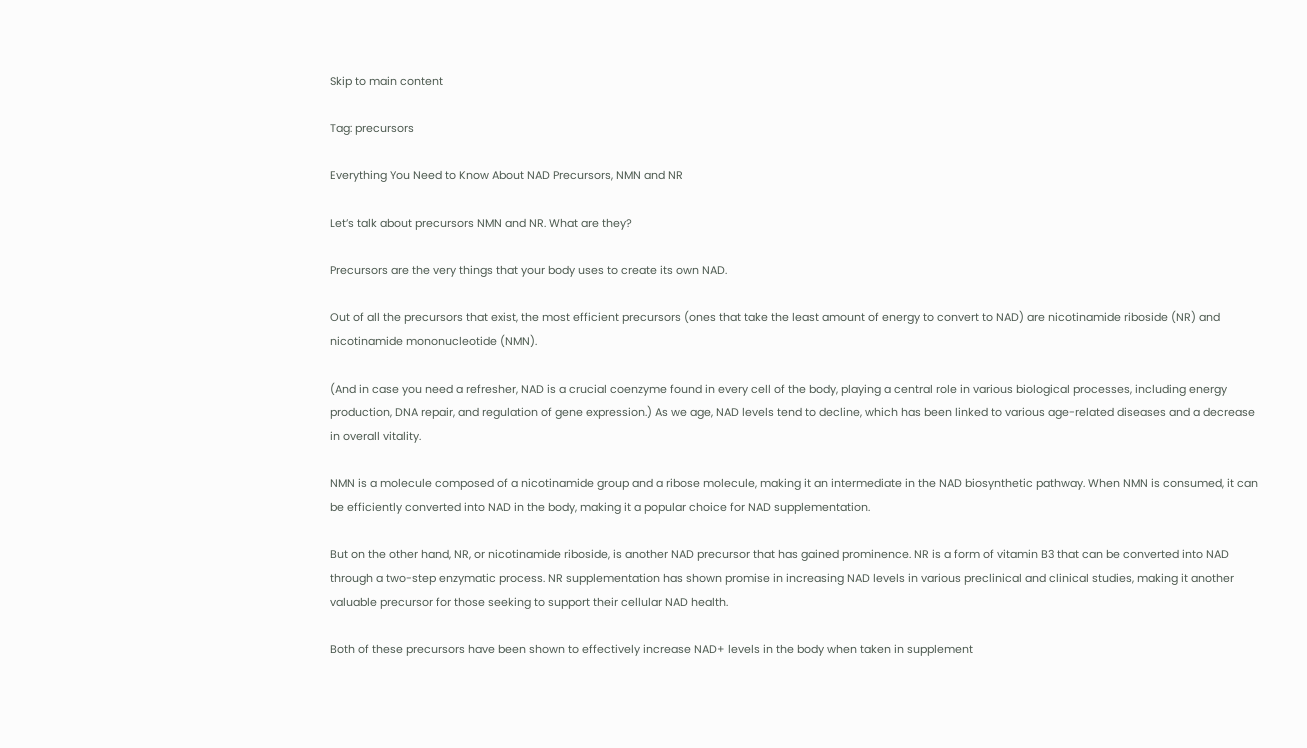Skip to main content

Tag: precursors

Everything You Need to Know About NAD Precursors, NMN and NR

Let’s talk about precursors NMN and NR. What are they?

Precursors are the very things that your body uses to create its own NAD.

Out of all the precursors that exist, the most efficient precursors (ones that take the least amount of energy to convert to NAD) are nicotinamide riboside (NR) and nicotinamide mononucleotide (NMN).

(And in case you need a refresher, NAD is a crucial coenzyme found in every cell of the body, playing a central role in various biological processes, including energy production, DNA repair, and regulation of gene expression.) As we age, NAD levels tend to decline, which has been linked to various age-related diseases and a decrease in overall vitality.

NMN is a molecule composed of a nicotinamide group and a ribose molecule, making it an intermediate in the NAD biosynthetic pathway. When NMN is consumed, it can be efficiently converted into NAD in the body, making it a popular choice for NAD supplementation.

But on the other hand, NR, or nicotinamide riboside, is another NAD precursor that has gained prominence. NR is a form of vitamin B3 that can be converted into NAD through a two-step enzymatic process. NR supplementation has shown promise in increasing NAD levels in various preclinical and clinical studies, making it another valuable precursor for those seeking to support their cellular NAD health.

Both of these precursors have been shown to effectively increase NAD+ levels in the body when taken in supplement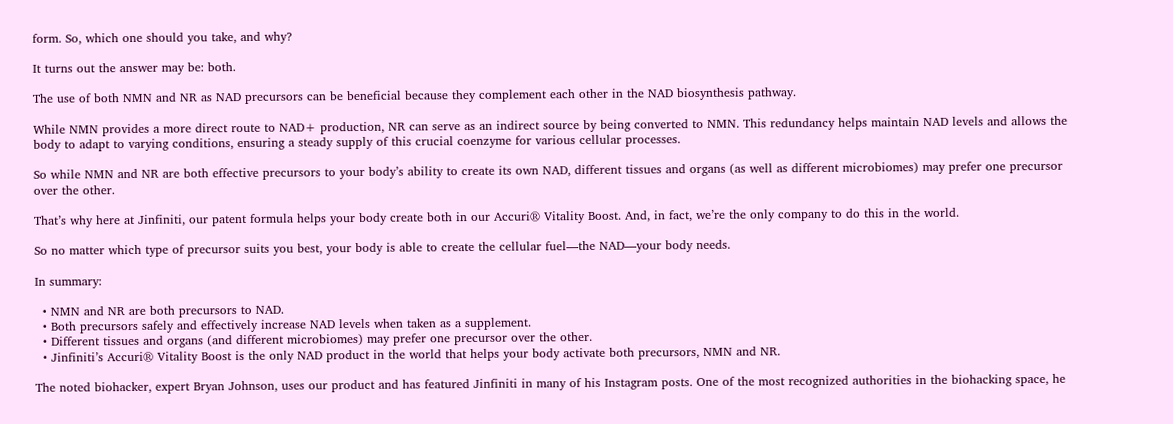form. So, which one should you take, and why?

It turns out the answer may be: both.

The use of both NMN and NR as NAD precursors can be beneficial because they complement each other in the NAD biosynthesis pathway.

While NMN provides a more direct route to NAD+ production, NR can serve as an indirect source by being converted to NMN. This redundancy helps maintain NAD levels and allows the body to adapt to varying conditions, ensuring a steady supply of this crucial coenzyme for various cellular processes.

So while NMN and NR are both effective precursors to your body’s ability to create its own NAD, different tissues and organs (as well as different microbiomes) may prefer one precursor over the other.

That’s why here at Jinfiniti, our patent formula helps your body create both in our Accuri® Vitality Boost. And, in fact, we’re the only company to do this in the world.

So no matter which type of precursor suits you best, your body is able to create the cellular fuel—the NAD—your body needs.

In summary:

  • NMN and NR are both precursors to NAD.
  • Both precursors safely and effectively increase NAD levels when taken as a supplement.
  • Different tissues and organs (and different microbiomes) may prefer one precursor over the other.
  • Jinfiniti’s Accuri® Vitality Boost is the only NAD product in the world that helps your body activate both precursors, NMN and NR.

The noted biohacker, expert Bryan Johnson, uses our product and has featured Jinfiniti in many of his Instagram posts. One of the most recognized authorities in the biohacking space, he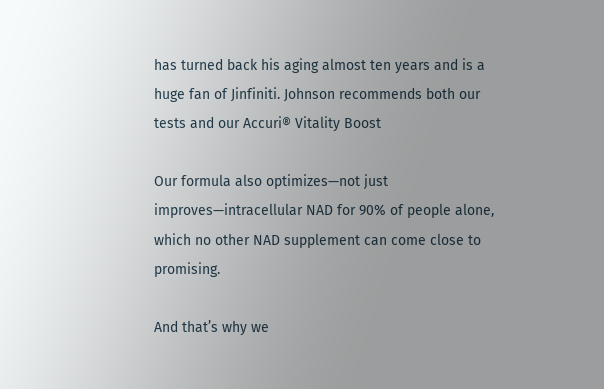has turned back his aging almost ten years and is a huge fan of Jinfiniti. Johnson recommends both our tests and our Accuri® Vitality Boost

Our formula also optimizes—not just improves—intracellular NAD for 90% of people alone, which no other NAD supplement can come close to promising.

And that’s why we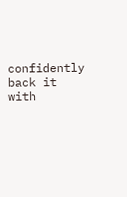confidently back it with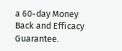a 60-day Money Back and Efficacy Guarantee.